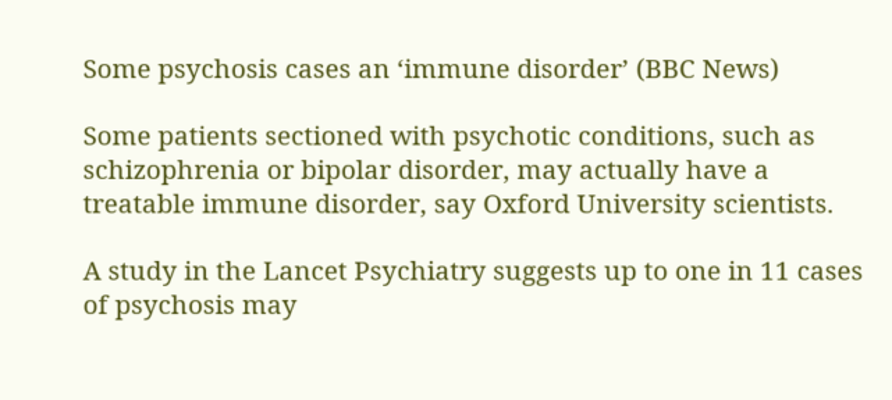Some psychosis cases an ‘immune disorder’ (BBC News)

Some patients sectioned with psychotic conditions, such as schizophrenia or bipolar disorder, may actually have a treatable immune disorder, say Oxford University scientists.

A study in the Lancet Psychiatry suggests up to one in 11 cases of psychosis may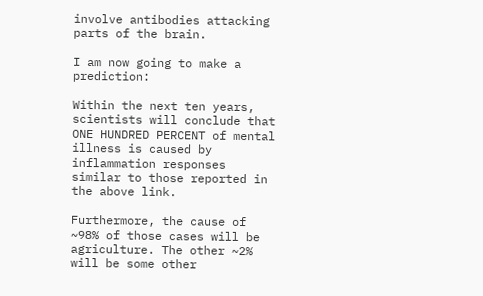involve antibodies attacking parts of the brain.

I am now going to make a prediction:

Within the next ten years, scientists will conclude that ONE HUNDRED PERCENT of mental illness is caused by inflammation responses similar to those reported in the above link.

Furthermore, the cause of ~98% of those cases will be agriculture. The other ~2% will be some other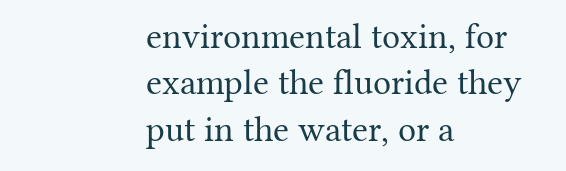environmental toxin, for example the fluoride they put in the water, or a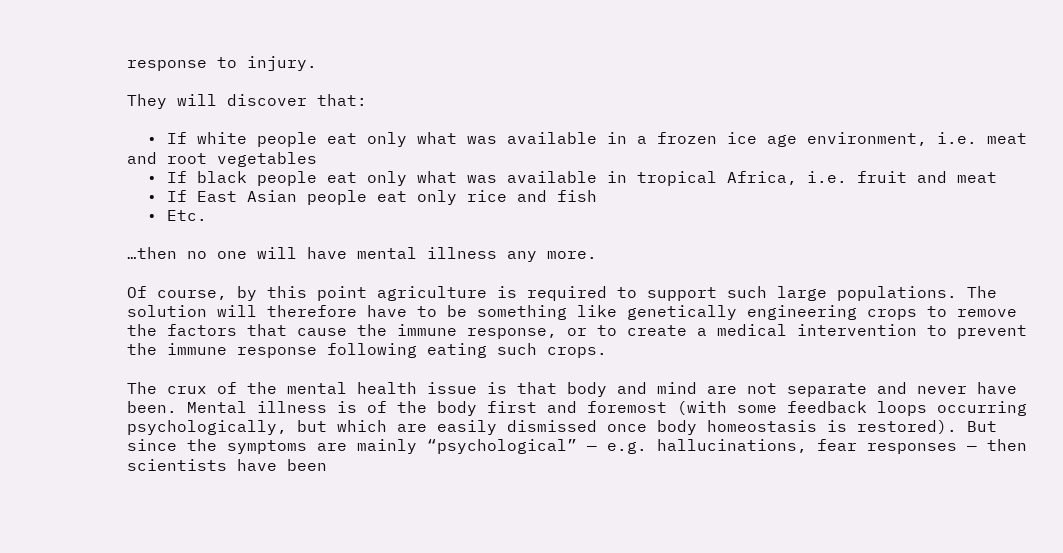response to injury.

They will discover that:

  • If white people eat only what was available in a frozen ice age environment, i.e. meat and root vegetables
  • If black people eat only what was available in tropical Africa, i.e. fruit and meat
  • If East Asian people eat only rice and fish
  • Etc.

…then no one will have mental illness any more.

Of course, by this point agriculture is required to support such large populations. The solution will therefore have to be something like genetically engineering crops to remove the factors that cause the immune response, or to create a medical intervention to prevent the immune response following eating such crops.

The crux of the mental health issue is that body and mind are not separate and never have been. Mental illness is of the body first and foremost (with some feedback loops occurring psychologically, but which are easily dismissed once body homeostasis is restored). But since the symptoms are mainly “psychological” — e.g. hallucinations, fear responses — then scientists have been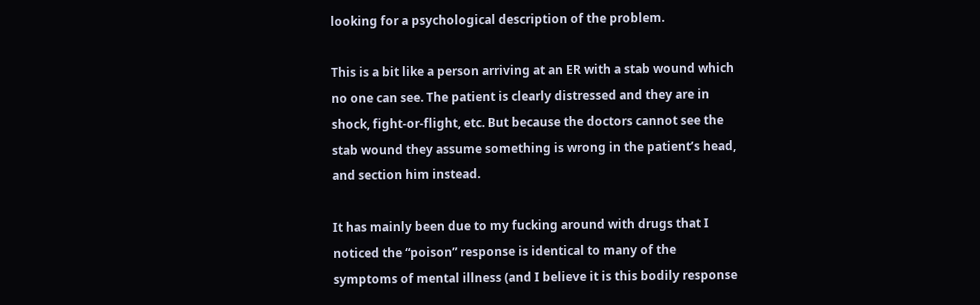looking for a psychological description of the problem.

This is a bit like a person arriving at an ER with a stab wound which no one can see. The patient is clearly distressed and they are in shock, fight-or-flight, etc. But because the doctors cannot see the stab wound they assume something is wrong in the patient’s head, and section him instead.

It has mainly been due to my fucking around with drugs that I noticed the “poison” response is identical to many of the symptoms of mental illness (and I believe it is this bodily response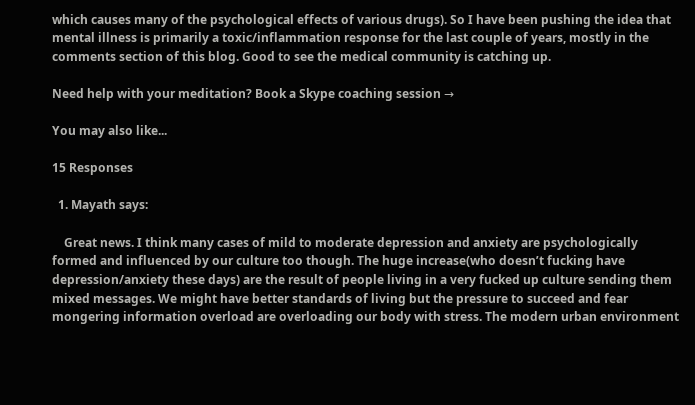which causes many of the psychological effects of various drugs). So I have been pushing the idea that mental illness is primarily a toxic/inflammation response for the last couple of years, mostly in the comments section of this blog. Good to see the medical community is catching up.

Need help with your meditation? Book a Skype coaching session →

You may also like...

15 Responses

  1. Mayath says:

    Great news. I think many cases of mild to moderate depression and anxiety are psychologically formed and influenced by our culture too though. The huge increase(who doesn’t fucking have depression/anxiety these days) are the result of people living in a very fucked up culture sending them mixed messages. We might have better standards of living but the pressure to succeed and fear mongering information overload are overloading our body with stress. The modern urban environment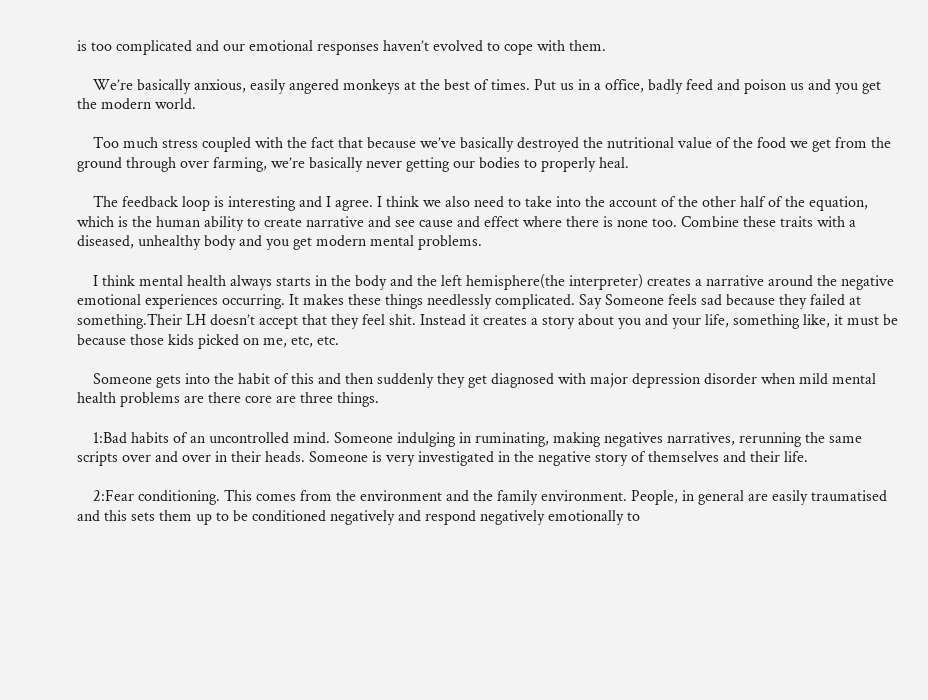is too complicated and our emotional responses haven’t evolved to cope with them.

    We’re basically anxious, easily angered monkeys at the best of times. Put us in a office, badly feed and poison us and you get the modern world.

    Too much stress coupled with the fact that because we’ve basically destroyed the nutritional value of the food we get from the ground through over farming, we’re basically never getting our bodies to properly heal.

    The feedback loop is interesting and I agree. I think we also need to take into the account of the other half of the equation, which is the human ability to create narrative and see cause and effect where there is none too. Combine these traits with a diseased, unhealthy body and you get modern mental problems.

    I think mental health always starts in the body and the left hemisphere(the interpreter) creates a narrative around the negative emotional experiences occurring. It makes these things needlessly complicated. Say Someone feels sad because they failed at something.Their LH doesn’t accept that they feel shit. Instead it creates a story about you and your life, something like, it must be because those kids picked on me, etc, etc.

    Someone gets into the habit of this and then suddenly they get diagnosed with major depression disorder when mild mental health problems are there core are three things.

    1:Bad habits of an uncontrolled mind. Someone indulging in ruminating, making negatives narratives, rerunning the same scripts over and over in their heads. Someone is very investigated in the negative story of themselves and their life.

    2:Fear conditioning. This comes from the environment and the family environment. People, in general are easily traumatised and this sets them up to be conditioned negatively and respond negatively emotionally to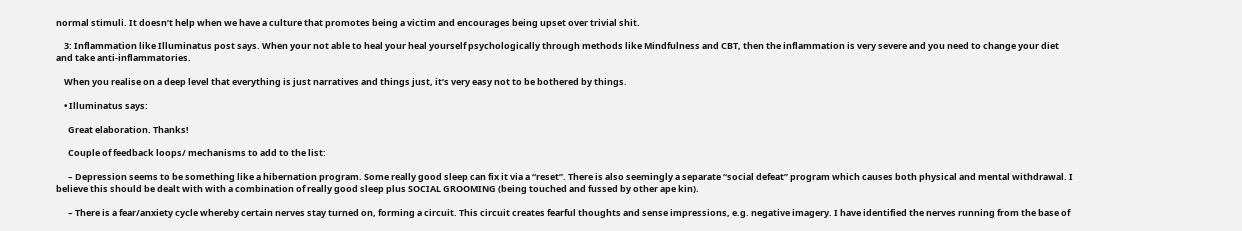normal stimuli. It doesn’t help when we have a culture that promotes being a victim and encourages being upset over trivial shit.

    3: Inflammation like Illuminatus post says. When your not able to heal your heal yourself psychologically through methods like Mindfulness and CBT, then the inflammation is very severe and you need to change your diet and take anti-inflammatories.

    When you realise on a deep level that everything is just narratives and things just, it’s very easy not to be bothered by things.

    • Illuminatus says:

      Great elaboration. Thanks!

      Couple of feedback loops/ mechanisms to add to the list:

      – Depression seems to be something like a hibernation program. Some really good sleep can fix it via a “reset”. There is also seemingly a separate “social defeat” program which causes both physical and mental withdrawal. I believe this should be dealt with with a combination of really good sleep plus SOCIAL GROOMING (being touched and fussed by other ape kin).

      – There is a fear/anxiety cycle whereby certain nerves stay turned on, forming a circuit. This circuit creates fearful thoughts and sense impressions, e.g. negative imagery. I have identified the nerves running from the base of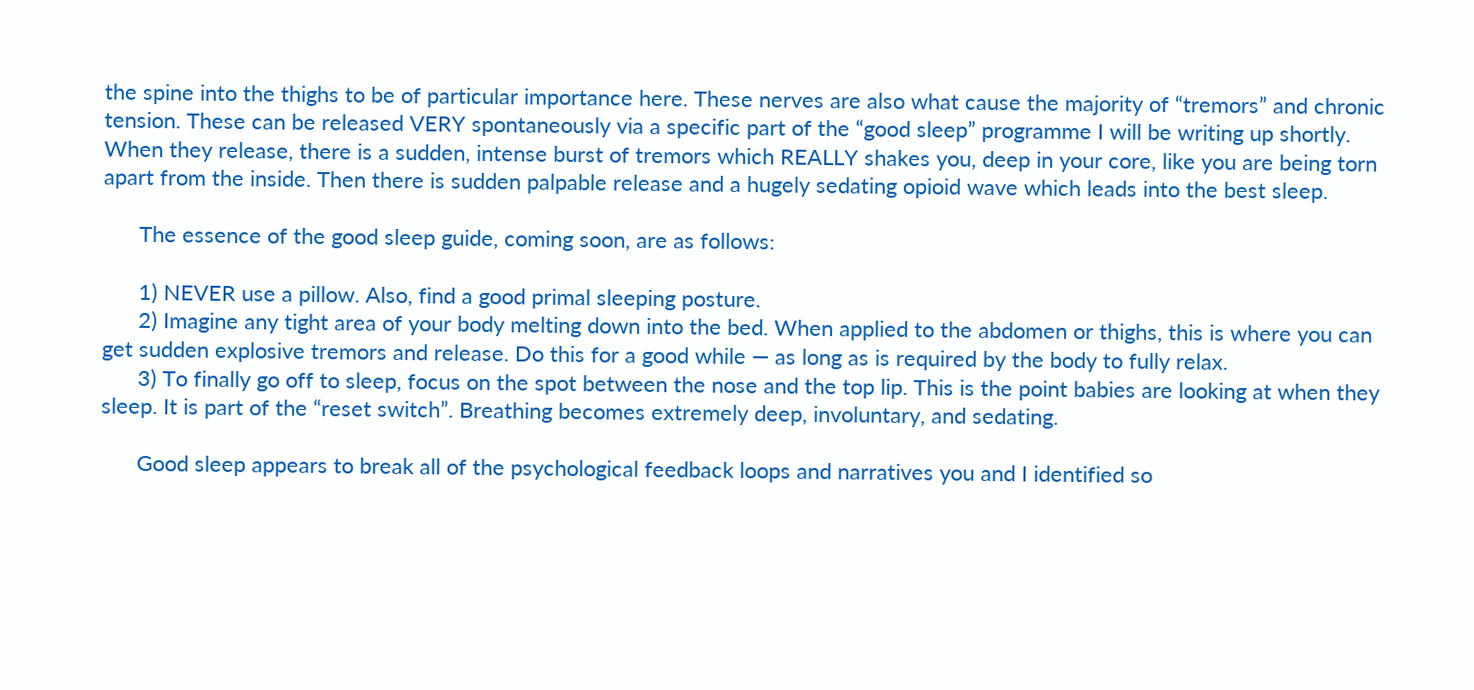the spine into the thighs to be of particular importance here. These nerves are also what cause the majority of “tremors” and chronic tension. These can be released VERY spontaneously via a specific part of the “good sleep” programme I will be writing up shortly. When they release, there is a sudden, intense burst of tremors which REALLY shakes you, deep in your core, like you are being torn apart from the inside. Then there is sudden palpable release and a hugely sedating opioid wave which leads into the best sleep.

      The essence of the good sleep guide, coming soon, are as follows:

      1) NEVER use a pillow. Also, find a good primal sleeping posture.
      2) Imagine any tight area of your body melting down into the bed. When applied to the abdomen or thighs, this is where you can get sudden explosive tremors and release. Do this for a good while — as long as is required by the body to fully relax.
      3) To finally go off to sleep, focus on the spot between the nose and the top lip. This is the point babies are looking at when they sleep. It is part of the “reset switch”. Breathing becomes extremely deep, involuntary, and sedating.

      Good sleep appears to break all of the psychological feedback loops and narratives you and I identified so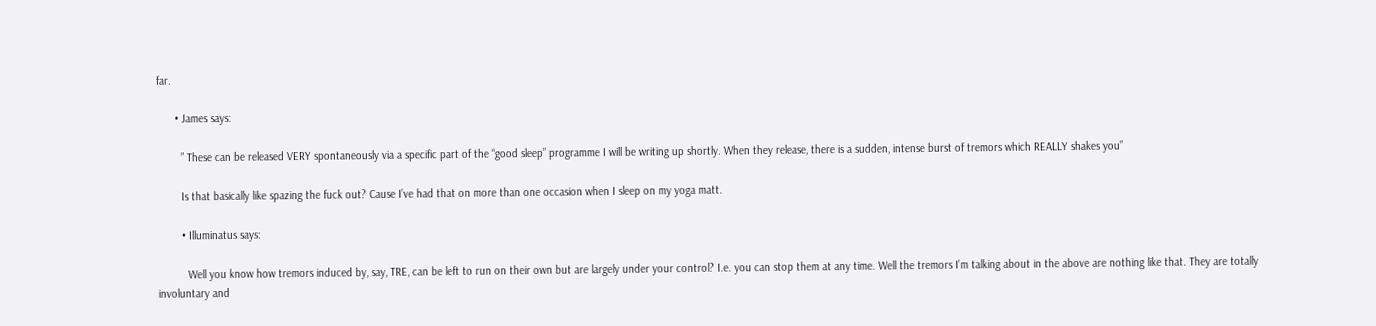far.

      • James says:

        ” These can be released VERY spontaneously via a specific part of the “good sleep” programme I will be writing up shortly. When they release, there is a sudden, intense burst of tremors which REALLY shakes you”

        Is that basically like spazing the fuck out? Cause I’ve had that on more than one occasion when I sleep on my yoga matt.

        • Illuminatus says:

          Well you know how tremors induced by, say, TRE, can be left to run on their own but are largely under your control? I.e. you can stop them at any time. Well the tremors I’m talking about in the above are nothing like that. They are totally involuntary and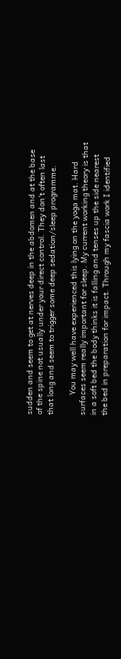sudden and seem to get at nerves deep in the abdomen and at the base of the spine not usually under your direct control. They don’t often last that long and seem to trigger some deep sedation/sleep programme.

          You may well have experienced this lying on the yoga mat. Hard surfaces seem really important for sleep. My current working theory is that in a soft bed the body thinks it is falling and tenses up the side nearest the bed in preparation for impact. Through my fascia work I identified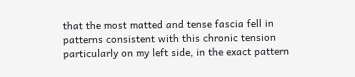that the most matted and tense fascia fell in patterns consistent with this chronic tension particularly on my left side, in the exact pattern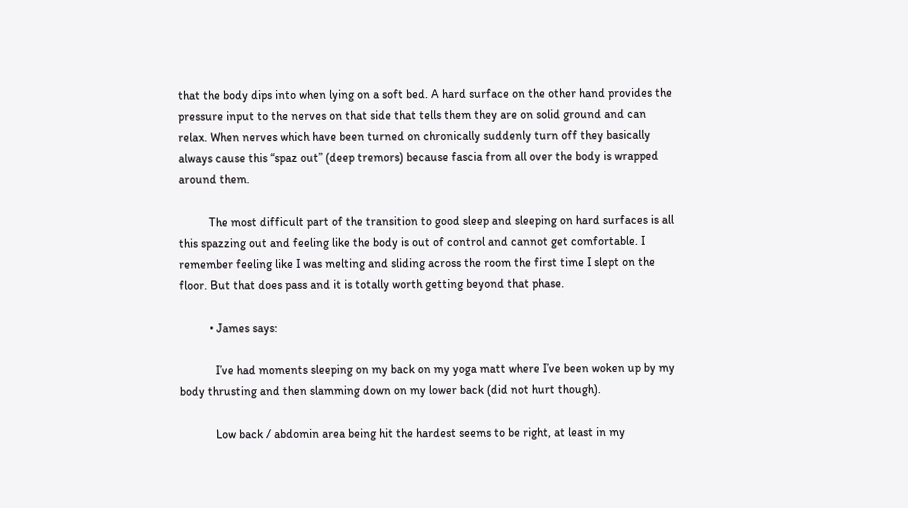that the body dips into when lying on a soft bed. A hard surface on the other hand provides the pressure input to the nerves on that side that tells them they are on solid ground and can relax. When nerves which have been turned on chronically suddenly turn off they basically always cause this “spaz out” (deep tremors) because fascia from all over the body is wrapped around them.

          The most difficult part of the transition to good sleep and sleeping on hard surfaces is all this spazzing out and feeling like the body is out of control and cannot get comfortable. I remember feeling like I was melting and sliding across the room the first time I slept on the floor. But that does pass and it is totally worth getting beyond that phase.

          • James says:

            I’ve had moments sleeping on my back on my yoga matt where I’ve been woken up by my body thrusting and then slamming down on my lower back (did not hurt though).

            Low back / abdomin area being hit the hardest seems to be right, at least in my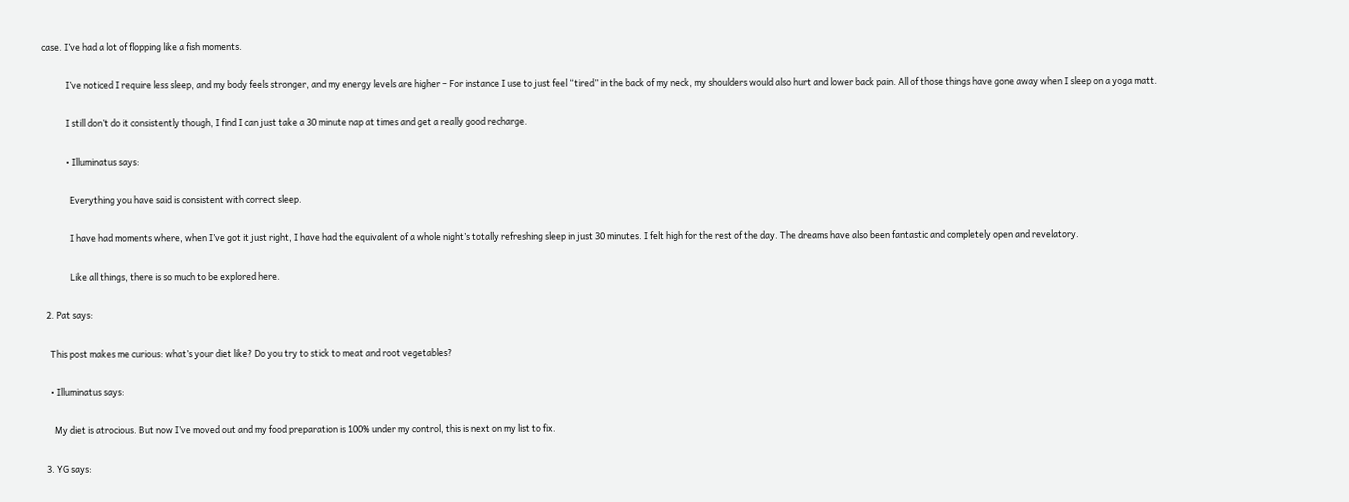case. I’ve had a lot of flopping like a fish moments.

            I’ve noticed I require less sleep, and my body feels stronger, and my energy levels are higher – For instance I use to just feel “tired” in the back of my neck, my shoulders would also hurt and lower back pain. All of those things have gone away when I sleep on a yoga matt.

            I still don’t do it consistently though, I find I can just take a 30 minute nap at times and get a really good recharge.

            • Illuminatus says:

              Everything you have said is consistent with correct sleep.

              I have had moments where, when I’ve got it just right, I have had the equivalent of a whole night’s totally refreshing sleep in just 30 minutes. I felt high for the rest of the day. The dreams have also been fantastic and completely open and revelatory.

              Like all things, there is so much to be explored here.

  2. Pat says:

    This post makes me curious: what’s your diet like? Do you try to stick to meat and root vegetables?

    • Illuminatus says:

      My diet is atrocious. But now I’ve moved out and my food preparation is 100% under my control, this is next on my list to fix.

  3. YG says: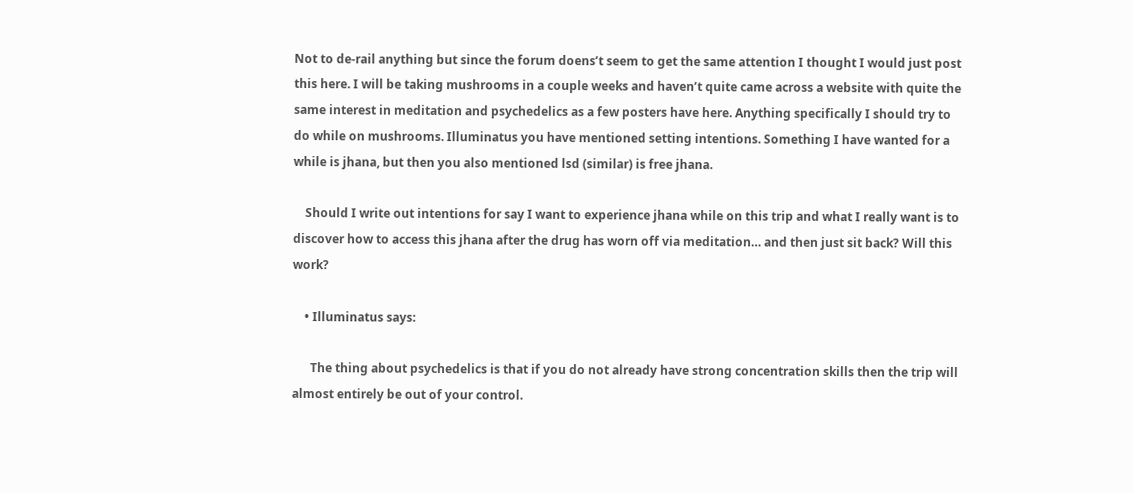Not to de-rail anything but since the forum doens’t seem to get the same attention I thought I would just post this here. I will be taking mushrooms in a couple weeks and haven’t quite came across a website with quite the same interest in meditation and psychedelics as a few posters have here. Anything specifically I should try to do while on mushrooms. Illuminatus you have mentioned setting intentions. Something I have wanted for a while is jhana, but then you also mentioned lsd (similar) is free jhana.

    Should I write out intentions for say I want to experience jhana while on this trip and what I really want is to discover how to access this jhana after the drug has worn off via meditation… and then just sit back? Will this work?

    • Illuminatus says:

      The thing about psychedelics is that if you do not already have strong concentration skills then the trip will almost entirely be out of your control.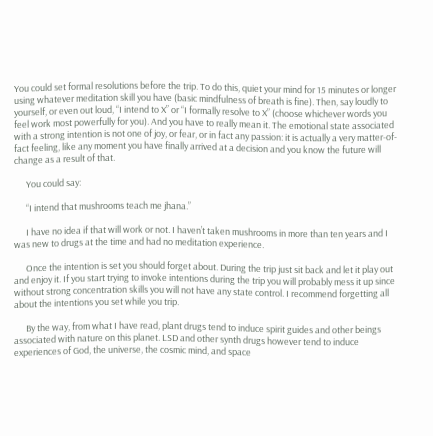You could set formal resolutions before the trip. To do this, quiet your mind for 15 minutes or longer using whatever meditation skill you have (basic mindfulness of breath is fine). Then, say loudly to yourself, or even out loud, “I intend to X” or “I formally resolve to X” (choose whichever words you feel work most powerfully for you). And you have to really mean it. The emotional state associated with a strong intention is not one of joy, or fear, or in fact any passion: it is actually a very matter-of-fact feeling, like any moment you have finally arrived at a decision and you know the future will change as a result of that.

      You could say:

      “I intend that mushrooms teach me jhana.”

      I have no idea if that will work or not. I haven’t taken mushrooms in more than ten years and I was new to drugs at the time and had no meditation experience.

      Once the intention is set you should forget about. During the trip just sit back and let it play out and enjoy it. If you start trying to invoke intentions during the trip you will probably mess it up since without strong concentration skills you will not have any state control. I recommend forgetting all about the intentions you set while you trip.

      By the way, from what I have read, plant drugs tend to induce spirit guides and other beings associated with nature on this planet. LSD and other synth drugs however tend to induce experiences of God, the universe, the cosmic mind, and space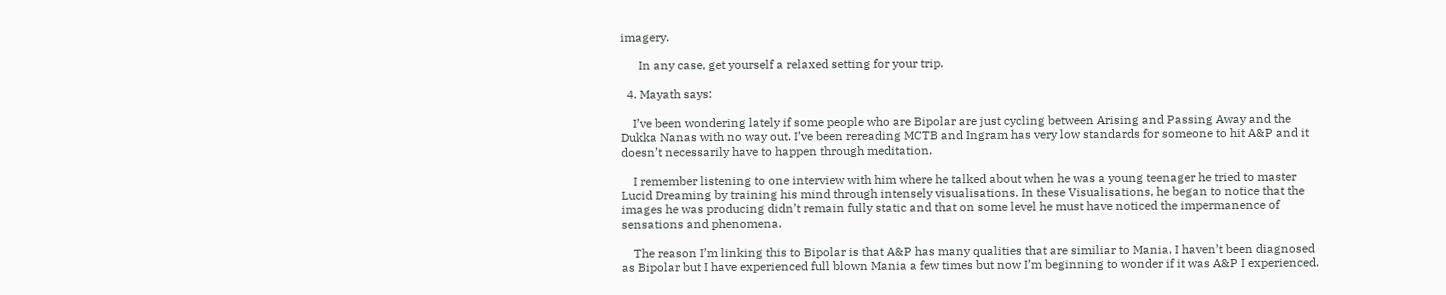imagery.

      In any case, get yourself a relaxed setting for your trip.

  4. Mayath says:

    I’ve been wondering lately if some people who are Bipolar are just cycling between Arising and Passing Away and the Dukka Nanas with no way out. I’ve been rereading MCTB and Ingram has very low standards for someone to hit A&P and it doesn’t necessarily have to happen through meditation.

    I remember listening to one interview with him where he talked about when he was a young teenager he tried to master Lucid Dreaming by training his mind through intensely visualisations. In these Visualisations, he began to notice that the images he was producing didn’t remain fully static and that on some level he must have noticed the impermanence of sensations and phenomena.

    The reason I’m linking this to Bipolar is that A&P has many qualities that are similiar to Mania. I haven’t been diagnosed as Bipolar but I have experienced full blown Mania a few times but now I’m beginning to wonder if it was A&P I experienced.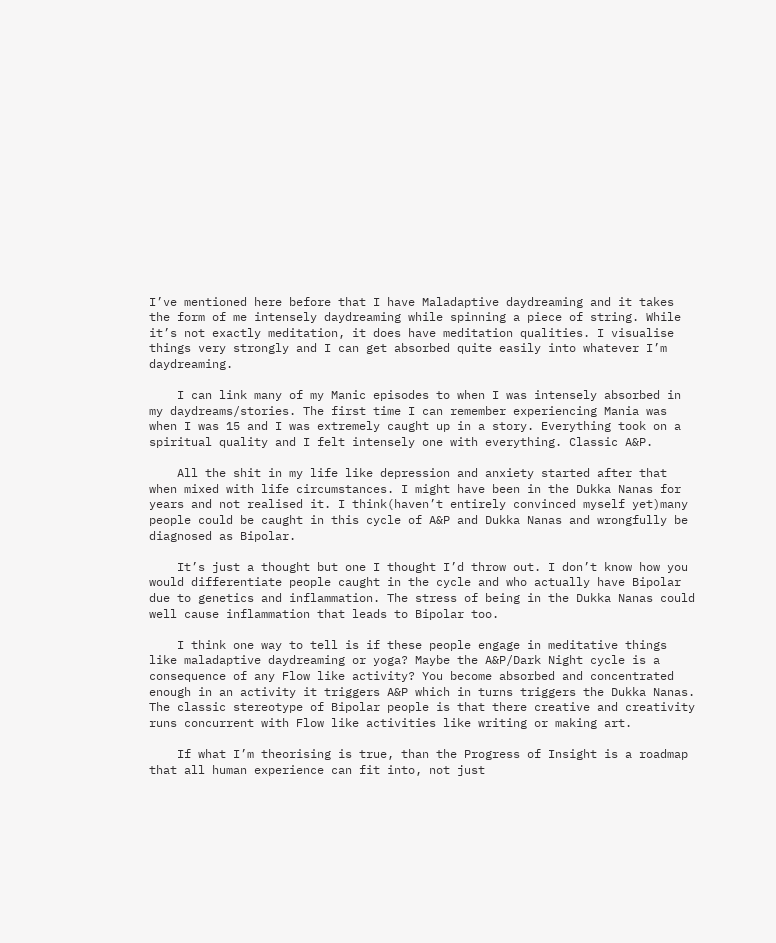I’ve mentioned here before that I have Maladaptive daydreaming and it takes the form of me intensely daydreaming while spinning a piece of string. While it’s not exactly meditation, it does have meditation qualities. I visualise things very strongly and I can get absorbed quite easily into whatever I’m daydreaming.

    I can link many of my Manic episodes to when I was intensely absorbed in my daydreams/stories. The first time I can remember experiencing Mania was when I was 15 and I was extremely caught up in a story. Everything took on a spiritual quality and I felt intensely one with everything. Classic A&P.

    All the shit in my life like depression and anxiety started after that when mixed with life circumstances. I might have been in the Dukka Nanas for years and not realised it. I think(haven’t entirely convinced myself yet)many people could be caught in this cycle of A&P and Dukka Nanas and wrongfully be diagnosed as Bipolar.

    It’s just a thought but one I thought I’d throw out. I don’t know how you would differentiate people caught in the cycle and who actually have Bipolar due to genetics and inflammation. The stress of being in the Dukka Nanas could well cause inflammation that leads to Bipolar too.

    I think one way to tell is if these people engage in meditative things like maladaptive daydreaming or yoga? Maybe the A&P/Dark Night cycle is a consequence of any Flow like activity? You become absorbed and concentrated enough in an activity it triggers A&P which in turns triggers the Dukka Nanas. The classic stereotype of Bipolar people is that there creative and creativity runs concurrent with Flow like activities like writing or making art.

    If what I’m theorising is true, than the Progress of Insight is a roadmap that all human experience can fit into, not just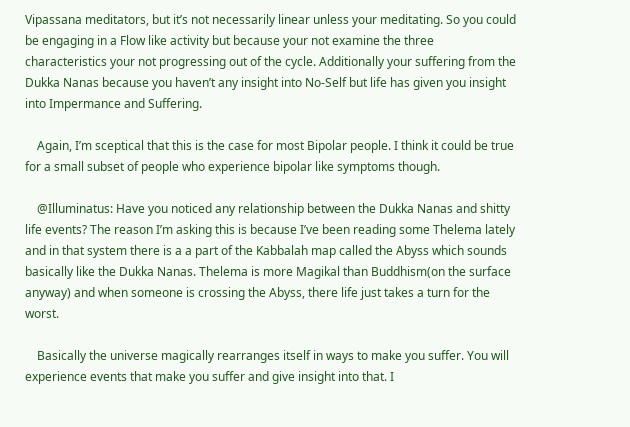Vipassana meditators, but it’s not necessarily linear unless your meditating. So you could be engaging in a Flow like activity but because your not examine the three characteristics your not progressing out of the cycle. Additionally your suffering from the Dukka Nanas because you haven’t any insight into No-Self but life has given you insight into Impermance and Suffering.

    Again, I’m sceptical that this is the case for most Bipolar people. I think it could be true for a small subset of people who experience bipolar like symptoms though.

    @Illuminatus: Have you noticed any relationship between the Dukka Nanas and shitty life events? The reason I’m asking this is because I’ve been reading some Thelema lately and in that system there is a a part of the Kabbalah map called the Abyss which sounds basically like the Dukka Nanas. Thelema is more Magikal than Buddhism(on the surface anyway) and when someone is crossing the Abyss, there life just takes a turn for the worst.

    Basically the universe magically rearranges itself in ways to make you suffer. You will experience events that make you suffer and give insight into that. I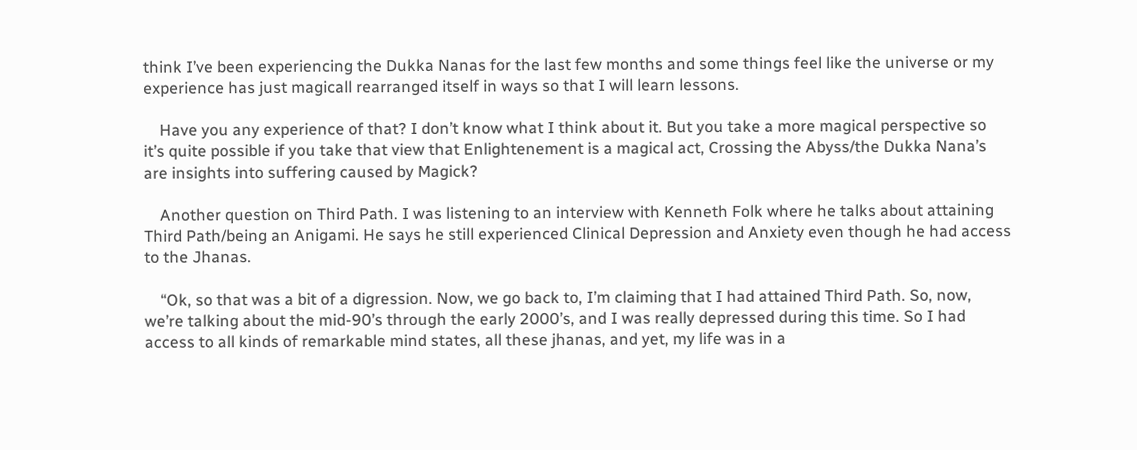think I’ve been experiencing the Dukka Nanas for the last few months and some things feel like the universe or my experience has just magicall rearranged itself in ways so that I will learn lessons.

    Have you any experience of that? I don’t know what I think about it. But you take a more magical perspective so it’s quite possible if you take that view that Enlightenement is a magical act, Crossing the Abyss/the Dukka Nana’s are insights into suffering caused by Magick?

    Another question on Third Path. I was listening to an interview with Kenneth Folk where he talks about attaining Third Path/being an Anigami. He says he still experienced Clinical Depression and Anxiety even though he had access to the Jhanas.

    “Ok, so that was a bit of a digression. Now, we go back to, I’m claiming that I had attained Third Path. So, now, we’re talking about the mid-90’s through the early 2000’s, and I was really depressed during this time. So I had access to all kinds of remarkable mind states, all these jhanas, and yet, my life was in a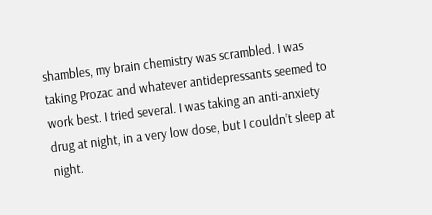shambles, my brain chemistry was scrambled. I was taking Prozac and whatever antidepressants seemed to work best. I tried several. I was taking an anti-anxiety drug at night, in a very low dose, but I couldn’t sleep at night.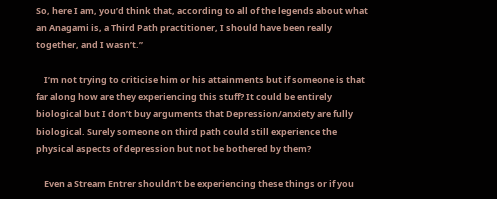So, here I am, you’d think that, according to all of the legends about what an Anagami is, a Third Path practitioner, I should have been really together, and I wasn’t.”

    I’m not trying to criticise him or his attainments but if someone is that far along how are they experiencing this stuff? It could be entirely biological but I don’t buy arguments that Depression/anxiety are fully biological. Surely someone on third path could still experience the physical aspects of depression but not be bothered by them?

    Even a Stream Entrer shouldn’t be experiencing these things or if you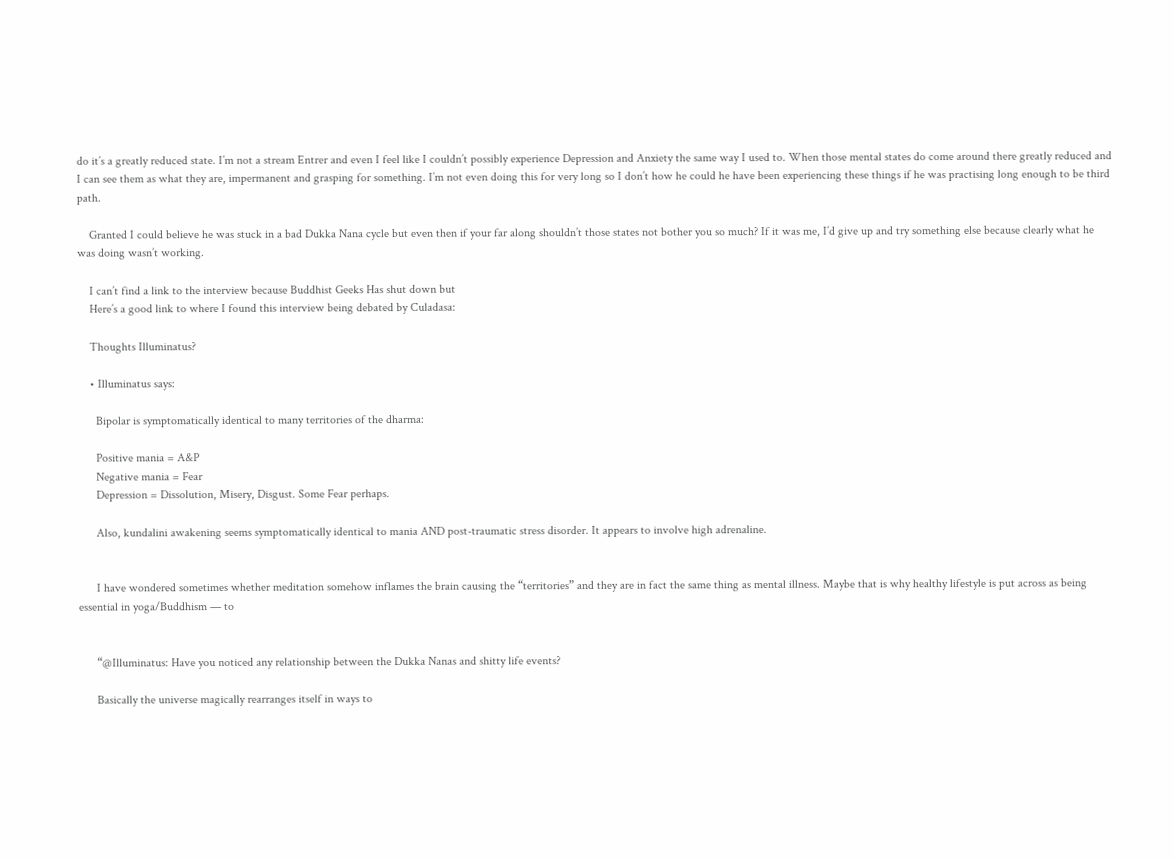do it’s a greatly reduced state. I’m not a stream Entrer and even I feel like I couldn’t possibly experience Depression and Anxiety the same way I used to. When those mental states do come around there greatly reduced and I can see them as what they are, impermanent and grasping for something. I’m not even doing this for very long so I don’t how he could he have been experiencing these things if he was practising long enough to be third path.

    Granted I could believe he was stuck in a bad Dukka Nana cycle but even then if your far along shouldn’t those states not bother you so much? If it was me, I’d give up and try something else because clearly what he was doing wasn’t working.

    I can’t find a link to the interview because Buddhist Geeks Has shut down but
    Here’s a good link to where I found this interview being debated by Culadasa:

    Thoughts Illuminatus?

    • Illuminatus says:

      Bipolar is symptomatically identical to many territories of the dharma:

      Positive mania = A&P
      Negative mania = Fear
      Depression = Dissolution, Misery, Disgust. Some Fear perhaps.

      Also, kundalini awakening seems symptomatically identical to mania AND post-traumatic stress disorder. It appears to involve high adrenaline.


      I have wondered sometimes whether meditation somehow inflames the brain causing the “territories” and they are in fact the same thing as mental illness. Maybe that is why healthy lifestyle is put across as being essential in yoga/Buddhism — to


      “@Illuminatus: Have you noticed any relationship between the Dukka Nanas and shitty life events?

      Basically the universe magically rearranges itself in ways to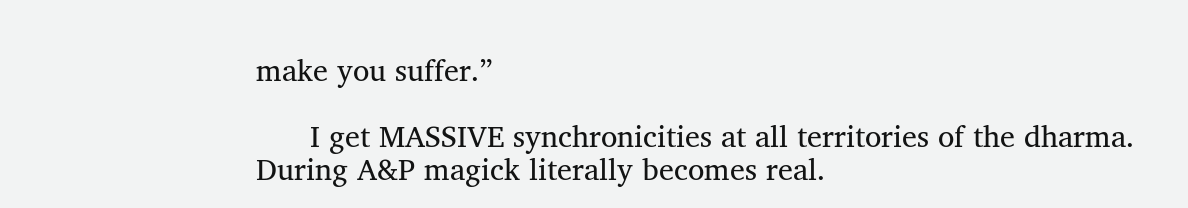make you suffer.”

      I get MASSIVE synchronicities at all territories of the dharma. During A&P magick literally becomes real.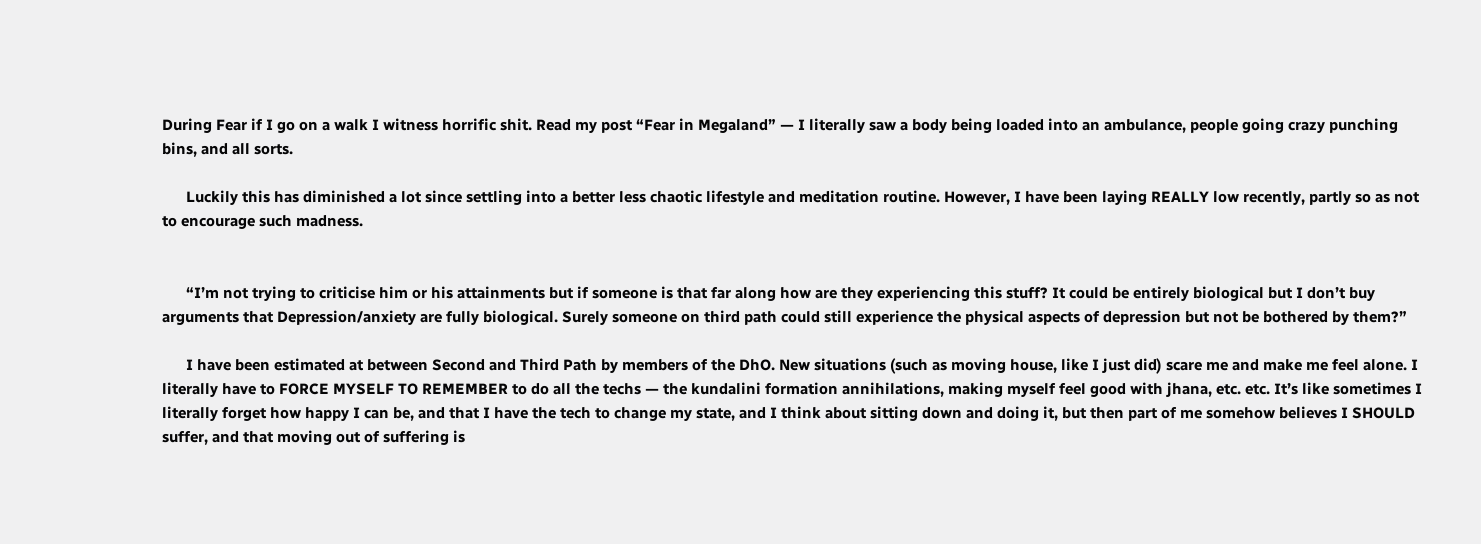During Fear if I go on a walk I witness horrific shit. Read my post “Fear in Megaland” — I literally saw a body being loaded into an ambulance, people going crazy punching bins, and all sorts.

      Luckily this has diminished a lot since settling into a better less chaotic lifestyle and meditation routine. However, I have been laying REALLY low recently, partly so as not to encourage such madness.


      “I’m not trying to criticise him or his attainments but if someone is that far along how are they experiencing this stuff? It could be entirely biological but I don’t buy arguments that Depression/anxiety are fully biological. Surely someone on third path could still experience the physical aspects of depression but not be bothered by them?”

      I have been estimated at between Second and Third Path by members of the DhO. New situations (such as moving house, like I just did) scare me and make me feel alone. I literally have to FORCE MYSELF TO REMEMBER to do all the techs — the kundalini formation annihilations, making myself feel good with jhana, etc. etc. It’s like sometimes I literally forget how happy I can be, and that I have the tech to change my state, and I think about sitting down and doing it, but then part of me somehow believes I SHOULD suffer, and that moving out of suffering is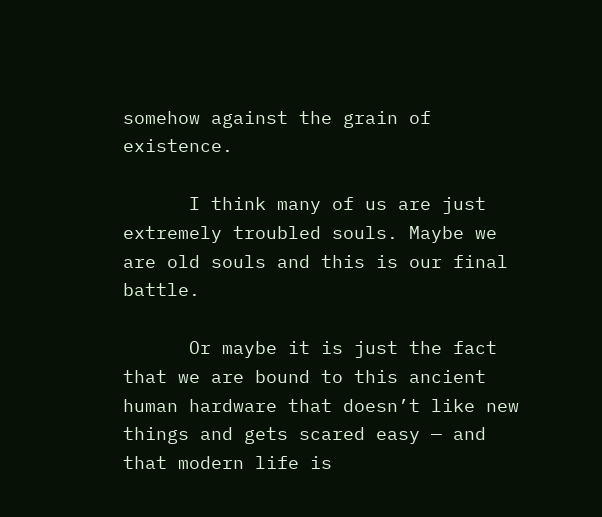somehow against the grain of existence.

      I think many of us are just extremely troubled souls. Maybe we are old souls and this is our final battle.

      Or maybe it is just the fact that we are bound to this ancient human hardware that doesn’t like new things and gets scared easy — and that modern life is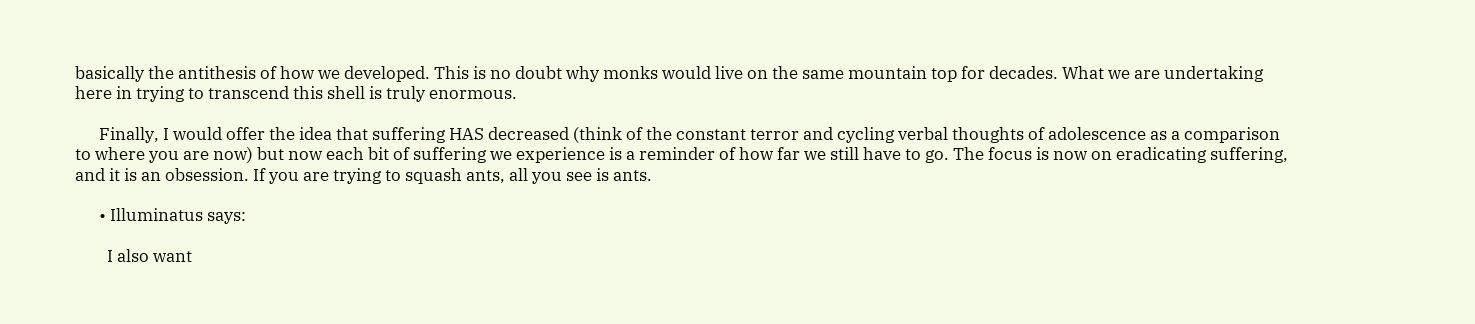basically the antithesis of how we developed. This is no doubt why monks would live on the same mountain top for decades. What we are undertaking here in trying to transcend this shell is truly enormous.

      Finally, I would offer the idea that suffering HAS decreased (think of the constant terror and cycling verbal thoughts of adolescence as a comparison to where you are now) but now each bit of suffering we experience is a reminder of how far we still have to go. The focus is now on eradicating suffering, and it is an obsession. If you are trying to squash ants, all you see is ants.

      • Illuminatus says:

        I also want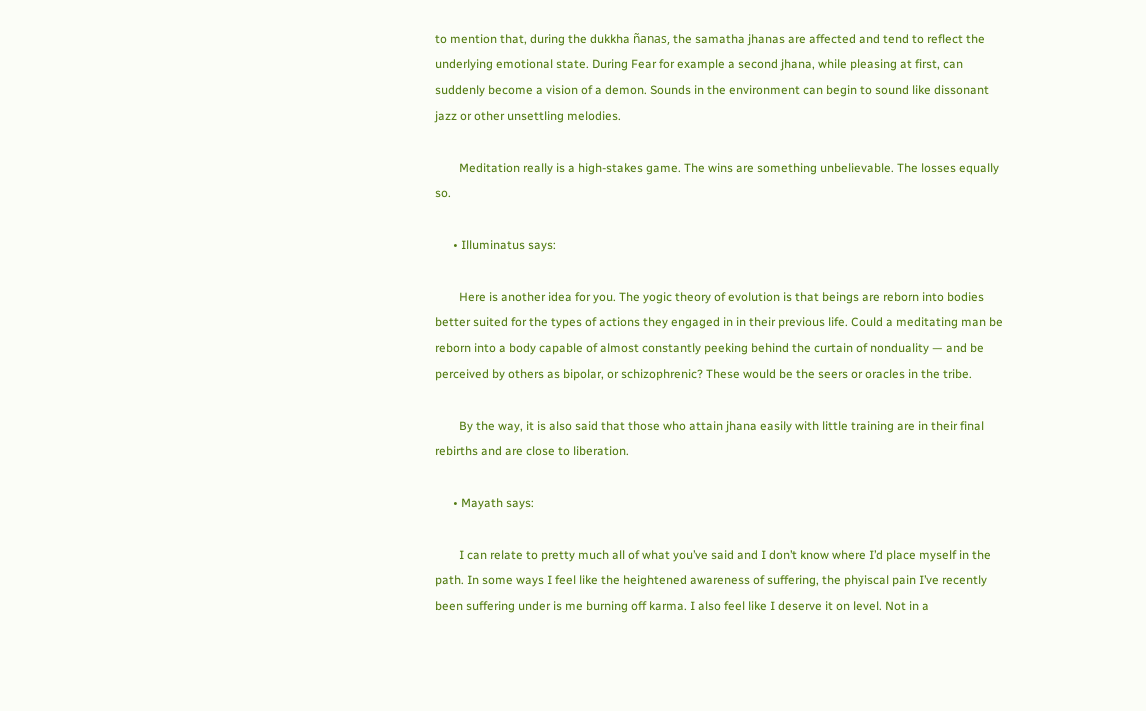to mention that, during the dukkha ñanas, the samatha jhanas are affected and tend to reflect the underlying emotional state. During Fear for example a second jhana, while pleasing at first, can suddenly become a vision of a demon. Sounds in the environment can begin to sound like dissonant jazz or other unsettling melodies.

        Meditation really is a high-stakes game. The wins are something unbelievable. The losses equally so.

      • Illuminatus says:

        Here is another idea for you. The yogic theory of evolution is that beings are reborn into bodies better suited for the types of actions they engaged in in their previous life. Could a meditating man be reborn into a body capable of almost constantly peeking behind the curtain of nonduality — and be perceived by others as bipolar, or schizophrenic? These would be the seers or oracles in the tribe.

        By the way, it is also said that those who attain jhana easily with little training are in their final rebirths and are close to liberation.

      • Mayath says:

        I can relate to pretty much all of what you’ve said and I don’t know where I’d place myself in the path. In some ways I feel like the heightened awareness of suffering, the phyiscal pain I’ve recently been suffering under is me burning off karma. I also feel like I deserve it on level. Not in a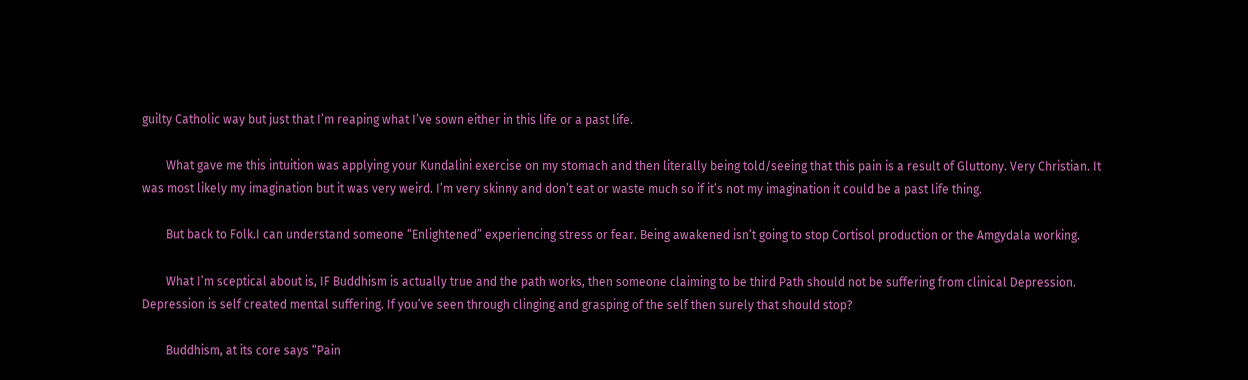guilty Catholic way but just that I’m reaping what I’ve sown either in this life or a past life.

        What gave me this intuition was applying your Kundalini exercise on my stomach and then literally being told/seeing that this pain is a result of Gluttony. Very Christian. It was most likely my imagination but it was very weird. I’m very skinny and don’t eat or waste much so if it’s not my imagination it could be a past life thing.

        But back to Folk.I can understand someone “Enlightened” experiencing stress or fear. Being awakened isn’t going to stop Cortisol production or the Amgydala working.

        What I’m sceptical about is, IF Buddhism is actually true and the path works, then someone claiming to be third Path should not be suffering from clinical Depression. Depression is self created mental suffering. If you’ve seen through clinging and grasping of the self then surely that should stop?

        Buddhism, at its core says “Pain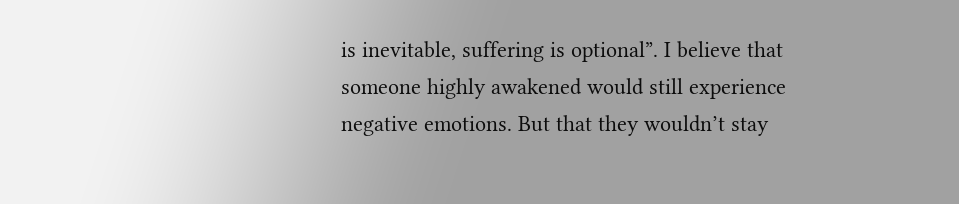is inevitable, suffering is optional”. I believe that someone highly awakened would still experience negative emotions. But that they wouldn’t stay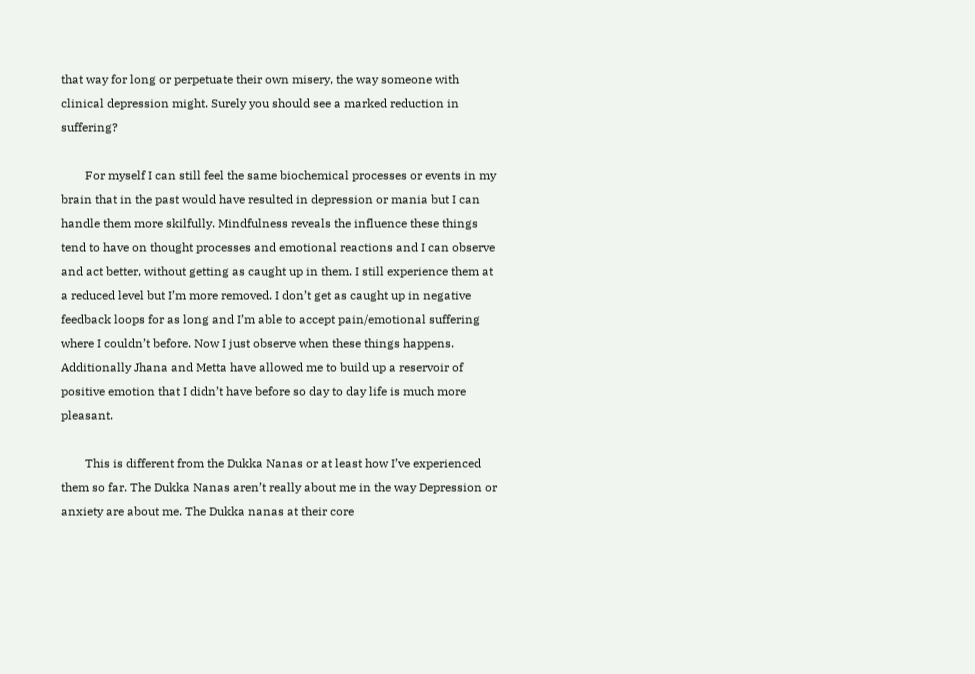that way for long or perpetuate their own misery, the way someone with clinical depression might. Surely you should see a marked reduction in suffering?

        For myself I can still feel the same biochemical processes or events in my brain that in the past would have resulted in depression or mania but I can handle them more skilfully. Mindfulness reveals the influence these things tend to have on thought processes and emotional reactions and I can observe and act better, without getting as caught up in them. I still experience them at a reduced level but I’m more removed. I don’t get as caught up in negative feedback loops for as long and I’m able to accept pain/emotional suffering where I couldn’t before. Now I just observe when these things happens. Additionally Jhana and Metta have allowed me to build up a reservoir of positive emotion that I didn’t have before so day to day life is much more pleasant.

        This is different from the Dukka Nanas or at least how I’ve experienced them so far. The Dukka Nanas aren’t really about me in the way Depression or anxiety are about me. The Dukka nanas at their core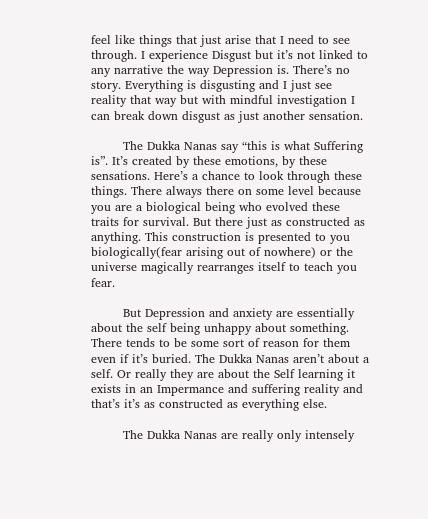feel like things that just arise that I need to see through. I experience Disgust but it’s not linked to any narrative the way Depression is. There’s no story. Everything is disgusting and I just see reality that way but with mindful investigation I can break down disgust as just another sensation.

        The Dukka Nanas say “this is what Suffering is”. It’s created by these emotions, by these sensations. Here’s a chance to look through these things. There always there on some level because you are a biological being who evolved these traits for survival. But there just as constructed as anything. This construction is presented to you biologically(fear arising out of nowhere) or the universe magically rearranges itself to teach you fear.

        But Depression and anxiety are essentially about the self being unhappy about something. There tends to be some sort of reason for them even if it’s buried. The Dukka Nanas aren’t about a self. Or really they are about the Self learning it exists in an Impermance and suffering reality and that’s it’s as constructed as everything else.

        The Dukka Nanas are really only intensely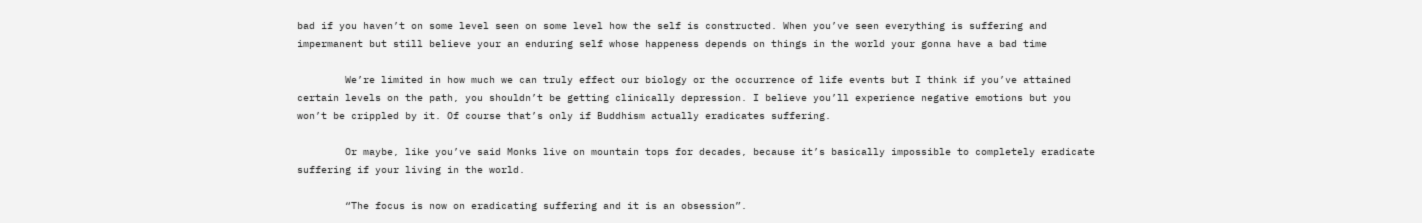bad if you haven’t on some level seen on some level how the self is constructed. When you’ve seen everything is suffering and impermanent but still believe your an enduring self whose happeness depends on things in the world your gonna have a bad time

        We’re limited in how much we can truly effect our biology or the occurrence of life events but I think if you’ve attained certain levels on the path, you shouldn’t be getting clinically depression. I believe you’ll experience negative emotions but you won’t be crippled by it. Of course that’s only if Buddhism actually eradicates suffering.

        Or maybe, like you’ve said Monks live on mountain tops for decades, because it’s basically impossible to completely eradicate suffering if your living in the world.

        “The focus is now on eradicating suffering and it is an obsession”.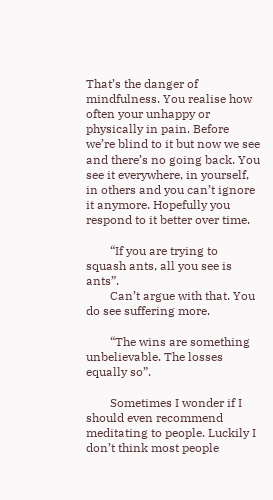That’s the danger of mindfulness. You realise how often your unhappy or physically in pain. Before we’re blind to it but now we see and there’s no going back. You see it everywhere, in yourself, in others and you can’t ignore it anymore. Hopefully you respond to it better over time.

        “If you are trying to squash ants, all you see is ants”.
        Can’t argue with that. You do see suffering more.

        “The wins are something unbelievable. The losses equally so”.

        Sometimes I wonder if I should even recommend meditating to people. Luckily I don’t think most people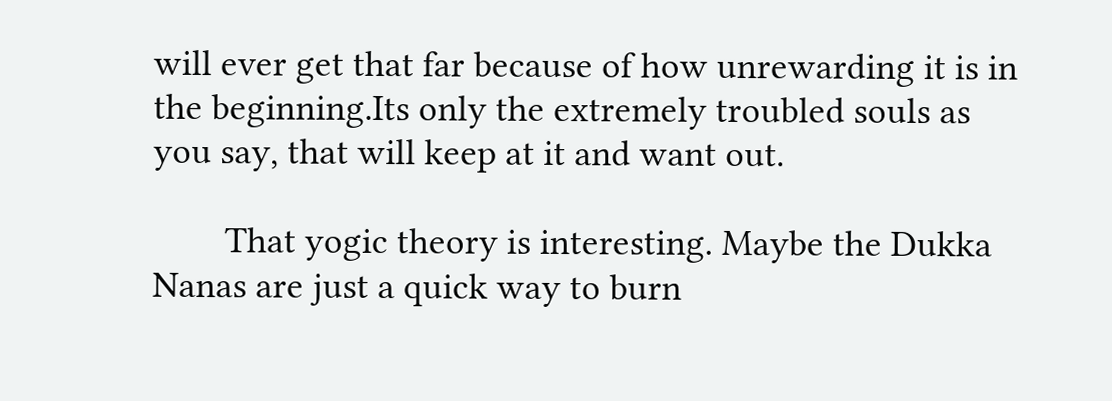will ever get that far because of how unrewarding it is in the beginning.Its only the extremely troubled souls as you say, that will keep at it and want out.

        That yogic theory is interesting. Maybe the Dukka Nanas are just a quick way to burn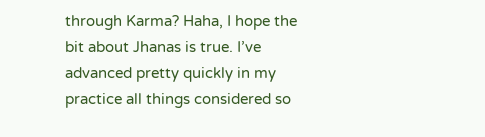through Karma? Haha, I hope the bit about Jhanas is true. I’ve advanced pretty quickly in my practice all things considered so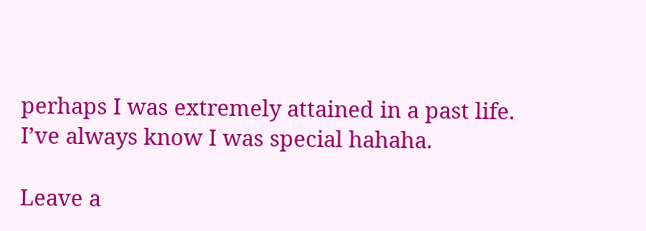perhaps I was extremely attained in a past life. I’ve always know I was special hahaha.

Leave a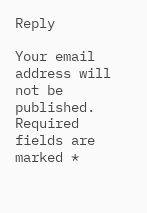Reply

Your email address will not be published. Required fields are marked *